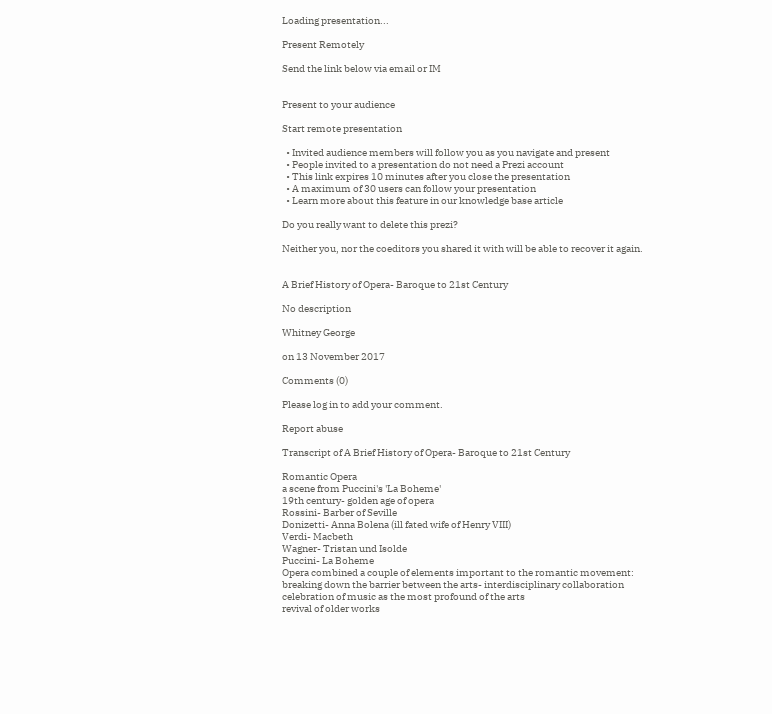Loading presentation...

Present Remotely

Send the link below via email or IM


Present to your audience

Start remote presentation

  • Invited audience members will follow you as you navigate and present
  • People invited to a presentation do not need a Prezi account
  • This link expires 10 minutes after you close the presentation
  • A maximum of 30 users can follow your presentation
  • Learn more about this feature in our knowledge base article

Do you really want to delete this prezi?

Neither you, nor the coeditors you shared it with will be able to recover it again.


A Brief History of Opera- Baroque to 21st Century

No description

Whitney George

on 13 November 2017

Comments (0)

Please log in to add your comment.

Report abuse

Transcript of A Brief History of Opera- Baroque to 21st Century

Romantic Opera
a scene from Puccini's 'La Boheme'
19th century- golden age of opera
Rossini- Barber of Seville
Donizetti- Anna Bolena (ill fated wife of Henry VIII)
Verdi- Macbeth
Wagner- Tristan und Isolde
Puccini- La Boheme
Opera combined a couple of elements important to the romantic movement:
breaking down the barrier between the arts- interdisciplinary collaboration
celebration of music as the most profound of the arts
revival of older works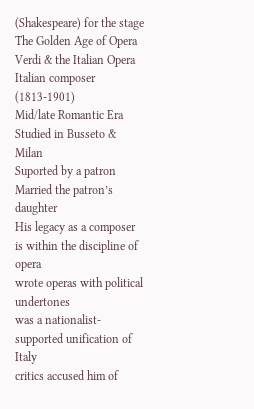(Shakespeare) for the stage
The Golden Age of Opera
Verdi & the Italian Opera
Italian composer (1813-1901)
Mid/late Romantic Era
Studied in Busseto & Milan
Suported by a patron
Married the patron’s daughter
His legacy as a composer is within the discipline of opera
wrote operas with political undertones
was a nationalist- supported unification of Italy
critics accused him of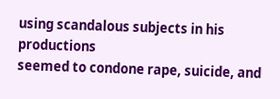using scandalous subjects in his productions
seemed to condone rape, suicide, and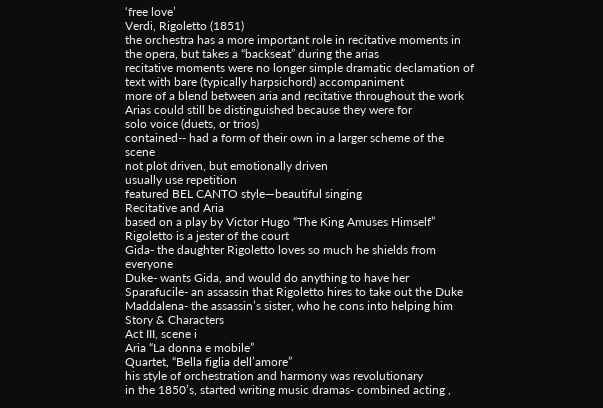‘free love’
Verdi, Rigoletto (1851)
the orchestra has a more important role in recitative moments in the opera, but takes a “backseat” during the arias
recitative moments were no longer simple dramatic declamation of text with bare (typically harpsichord) accompaniment
more of a blend between aria and recitative throughout the work
Arias could still be distinguished because they were for
solo voice (duets, or trios)
contained-- had a form of their own in a larger scheme of the scene
not plot driven, but emotionally driven
usually use repetition
featured BEL CANTO style—beautiful singing
Recitative and Aria
based on a play by Victor Hugo “The King Amuses Himself”
Rigoletto is a jester of the court
Gida- the daughter Rigoletto loves so much he shields from everyone
Duke- wants Gida, and would do anything to have her
Sparafucile- an assassin that Rigoletto hires to take out the Duke
Maddalena- the assassin’s sister, who he cons into helping him
Story & Characters
Act III, scene i
Aria “La donna e mobile”
Quartet, “Bella figlia dell’amore”
his style of orchestration and harmony was revolutionary
in the 1850’s, started writing music dramas- combined acting ,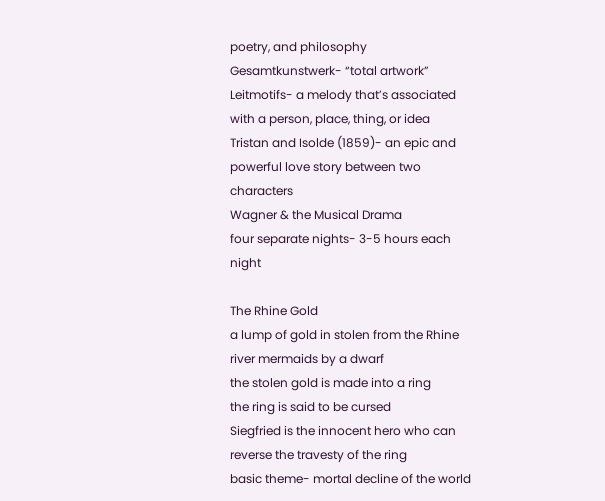poetry, and philosophy
Gesamtkunstwerk- “total artwork”
Leitmotifs- a melody that’s associated with a person, place, thing, or idea
Tristan and Isolde (1859)- an epic and powerful love story between two characters
Wagner & the Musical Drama
four separate nights- 3-5 hours each night

The Rhine Gold
a lump of gold in stolen from the Rhine river mermaids by a dwarf
the stolen gold is made into a ring
the ring is said to be cursed
Siegfried is the innocent hero who can reverse the travesty of the ring
basic theme- mortal decline of the world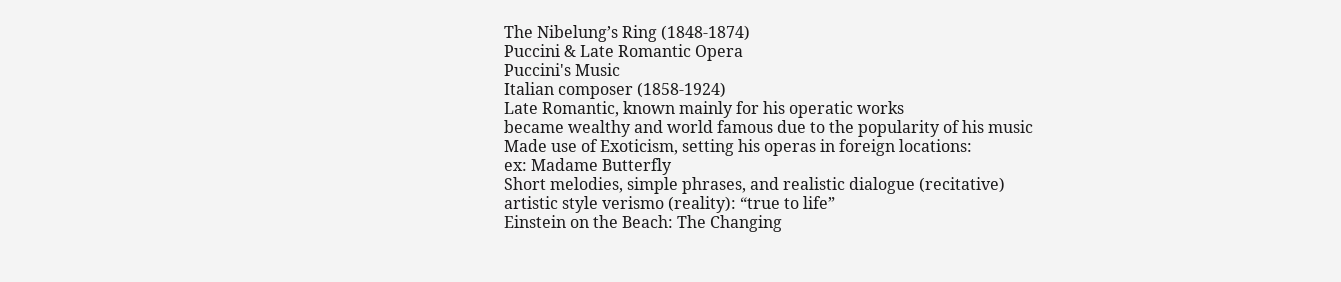The Nibelung’s Ring (1848-1874)
Puccini & Late Romantic Opera
Puccini's Music
Italian composer (1858-1924)
Late Romantic, known mainly for his operatic works
became wealthy and world famous due to the popularity of his music
Made use of Exoticism, setting his operas in foreign locations:
ex: Madame Butterfly
Short melodies, simple phrases, and realistic dialogue (recitative)
artistic style verismo (reality): “true to life”
Einstein on the Beach: The Changing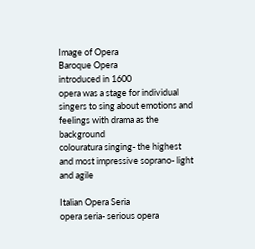Image of Opera
Baroque Opera
introduced in 1600
opera was a stage for individual singers to sing about emotions and feelings with drama as the background
colouratura singing- the highest and most impressive soprano- light and agile

Italian Opera Seria
opera seria- serious opera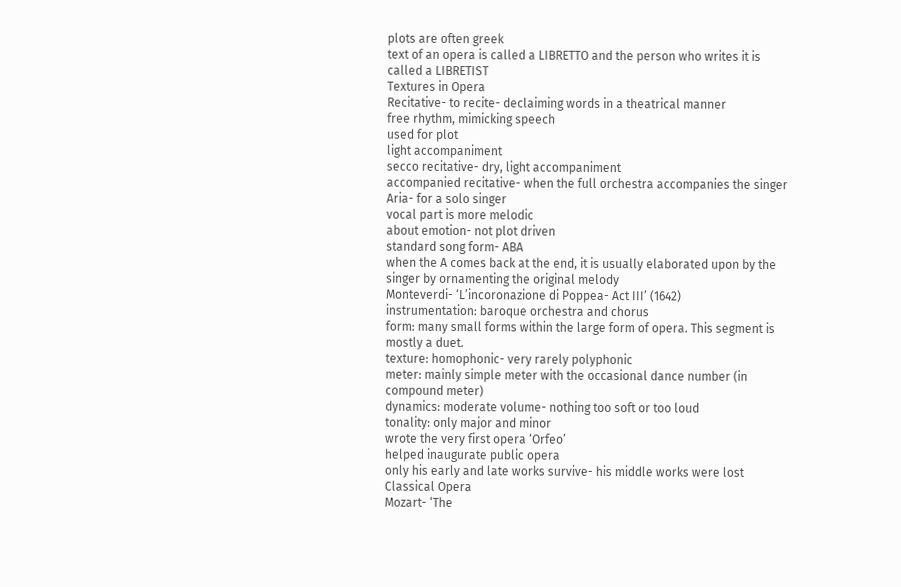plots are often greek
text of an opera is called a LIBRETTO and the person who writes it is called a LIBRETIST
Textures in Opera
Recitative- to recite- declaiming words in a theatrical manner
free rhythm, mimicking speech
used for plot
light accompaniment
secco recitative- dry, light accompaniment
accompanied recitative- when the full orchestra accompanies the singer
Aria- for a solo singer
vocal part is more melodic
about emotion- not plot driven
standard song form- ABA
when the A comes back at the end, it is usually elaborated upon by the singer by ornamenting the original melody
Monteverdi- ‘L’incoronazione di Poppea- Act III’ (1642)
instrumentation: baroque orchestra and chorus
form: many small forms within the large form of opera. This segment is mostly a duet.
texture: homophonic- very rarely polyphonic
meter: mainly simple meter with the occasional dance number (in compound meter)
dynamics: moderate volume- nothing too soft or too loud
tonality: only major and minor
wrote the very first opera ‘Orfeo’
helped inaugurate public opera
only his early and late works survive- his middle works were lost
Classical Opera
Mozart- ‘The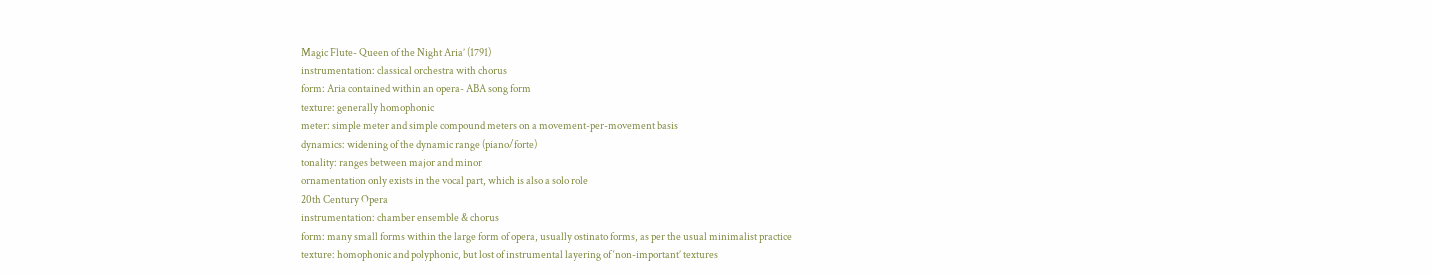Magic Flute- Queen of the Night Aria’ (1791)
instrumentation: classical orchestra with chorus
form: Aria contained within an opera- ABA song form
texture: generally homophonic
meter: simple meter and simple compound meters on a movement-per-movement basis
dynamics: widening of the dynamic range (piano/forte)
tonality: ranges between major and minor
ornamentation only exists in the vocal part, which is also a solo role
20th Century Opera
instrumentation: chamber ensemble & chorus
form: many small forms within the large form of opera, usually ostinato forms, as per the usual minimalist practice
texture: homophonic and polyphonic, but lost of instrumental layering of ‘non-important’ textures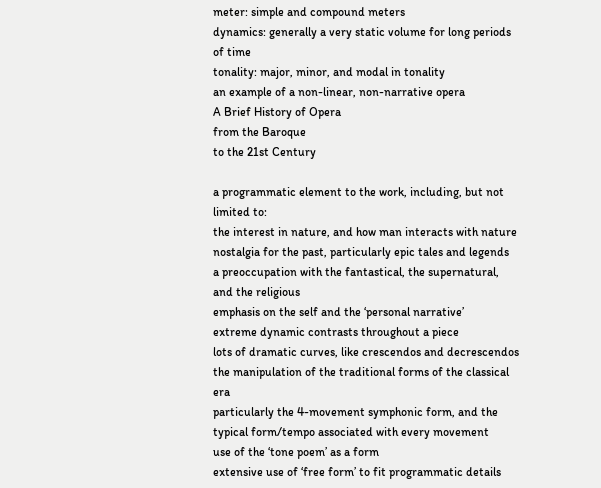meter: simple and compound meters
dynamics: generally a very static volume for long periods of time
tonality: major, minor, and modal in tonality
an example of a non-linear, non-narrative opera
A Brief History of Opera
from the Baroque
to the 21st Century

a programmatic element to the work, including, but not limited to:
the interest in nature, and how man interacts with nature
nostalgia for the past, particularly epic tales and legends
a preoccupation with the fantastical, the supernatural, and the religious
emphasis on the self and the ‘personal narrative’
extreme dynamic contrasts throughout a piece
lots of dramatic curves, like crescendos and decrescendos
the manipulation of the traditional forms of the classical era
particularly the 4-movement symphonic form, and the typical form/tempo associated with every movement
use of the ‘tone poem’ as a form
extensive use of ‘free form’ to fit programmatic details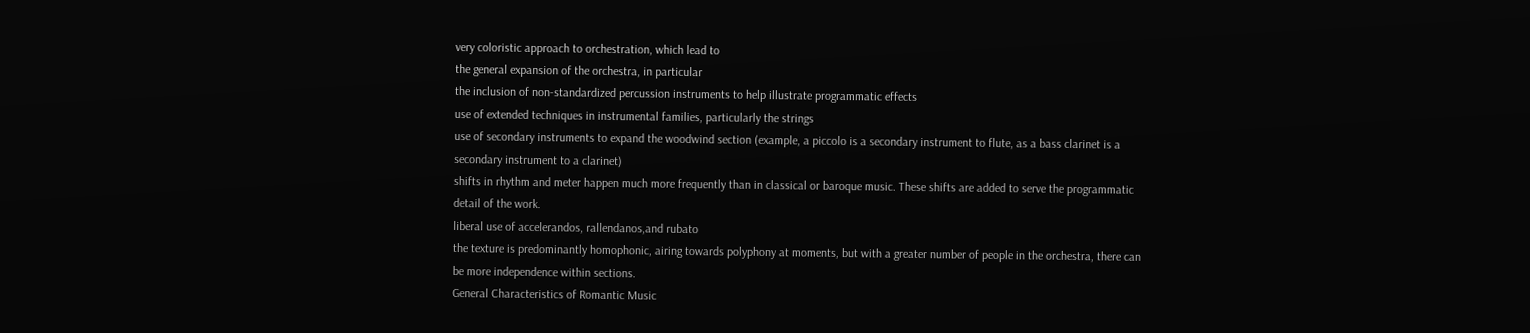very coloristic approach to orchestration, which lead to
the general expansion of the orchestra, in particular
the inclusion of non-standardized percussion instruments to help illustrate programmatic effects
use of extended techniques in instrumental families, particularly the strings
use of secondary instruments to expand the woodwind section (example, a piccolo is a secondary instrument to flute, as a bass clarinet is a secondary instrument to a clarinet)
shifts in rhythm and meter happen much more frequently than in classical or baroque music. These shifts are added to serve the programmatic detail of the work.
liberal use of accelerandos, rallendanos,and rubato
the texture is predominantly homophonic, airing towards polyphony at moments, but with a greater number of people in the orchestra, there can be more independence within sections.
General Characteristics of Romantic Music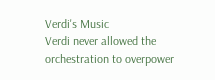Verdi's Music
Verdi never allowed the orchestration to overpower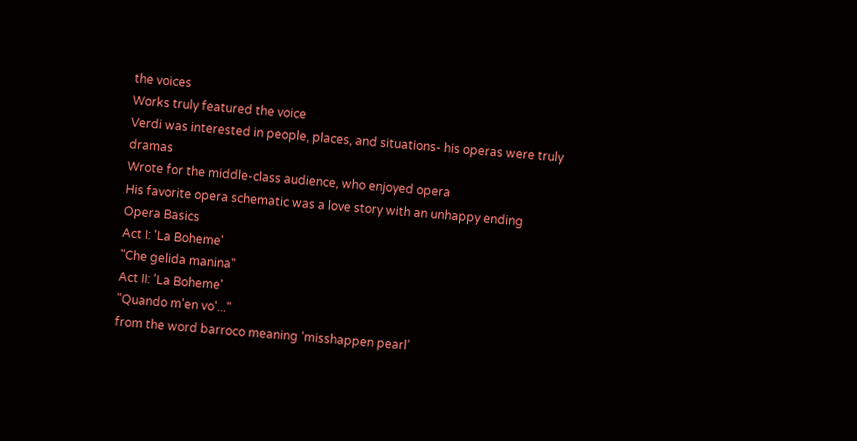the voices
Works truly featured the voice
Verdi was interested in people, places, and situations- his operas were truly dramas
Wrote for the middle-class audience, who enjoyed opera
His favorite opera schematic was a love story with an unhappy ending
Opera Basics
Act I: 'La Boheme'
"Che gelida manina"
Act II: 'La Boheme'
"Quando m'en vo'..."
from the word barroco meaning ‘misshappen pearl’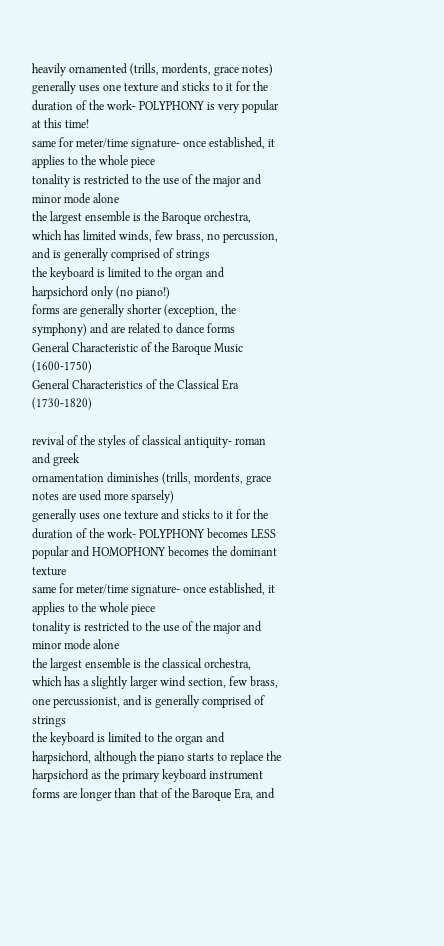heavily ornamented (trills, mordents, grace notes)
generally uses one texture and sticks to it for the duration of the work- POLYPHONY is very popular at this time!
same for meter/time signature- once established, it applies to the whole piece
tonality is restricted to the use of the major and minor mode alone
the largest ensemble is the Baroque orchestra, which has limited winds, few brass, no percussion, and is generally comprised of strings
the keyboard is limited to the organ and harpsichord only (no piano!)
forms are generally shorter (exception, the symphony) and are related to dance forms
General Characteristic of the Baroque Music (1600-1750)
General Characteristics of the Classical Era (1730-1820)

revival of the styles of classical antiquity- roman and greek
ornamentation diminishes (trills, mordents, grace notes are used more sparsely)
generally uses one texture and sticks to it for the duration of the work- POLYPHONY becomes LESS popular and HOMOPHONY becomes the dominant texture
same for meter/time signature- once established, it applies to the whole piece
tonality is restricted to the use of the major and minor mode alone
the largest ensemble is the classical orchestra, which has a slightly larger wind section, few brass, one percussionist, and is generally comprised of strings
the keyboard is limited to the organ and harpsichord, although the piano starts to replace the harpsichord as the primary keyboard instrument
forms are longer than that of the Baroque Era, and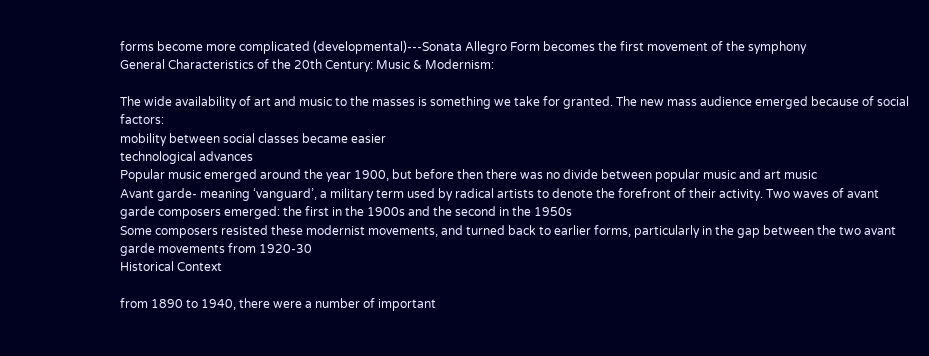forms become more complicated (developmental)---Sonata Allegro Form becomes the first movement of the symphony
General Characteristics of the 20th Century: Music & Modernism:

The wide availability of art and music to the masses is something we take for granted. The new mass audience emerged because of social factors:
mobility between social classes became easier
technological advances
Popular music emerged around the year 1900, but before then there was no divide between popular music and art music
Avant garde- meaning ‘vanguard’, a military term used by radical artists to denote the forefront of their activity. Two waves of avant garde composers emerged: the first in the 1900s and the second in the 1950s
Some composers resisted these modernist movements, and turned back to earlier forms, particularly in the gap between the two avant garde movements from 1920-30
Historical Context

from 1890 to 1940, there were a number of important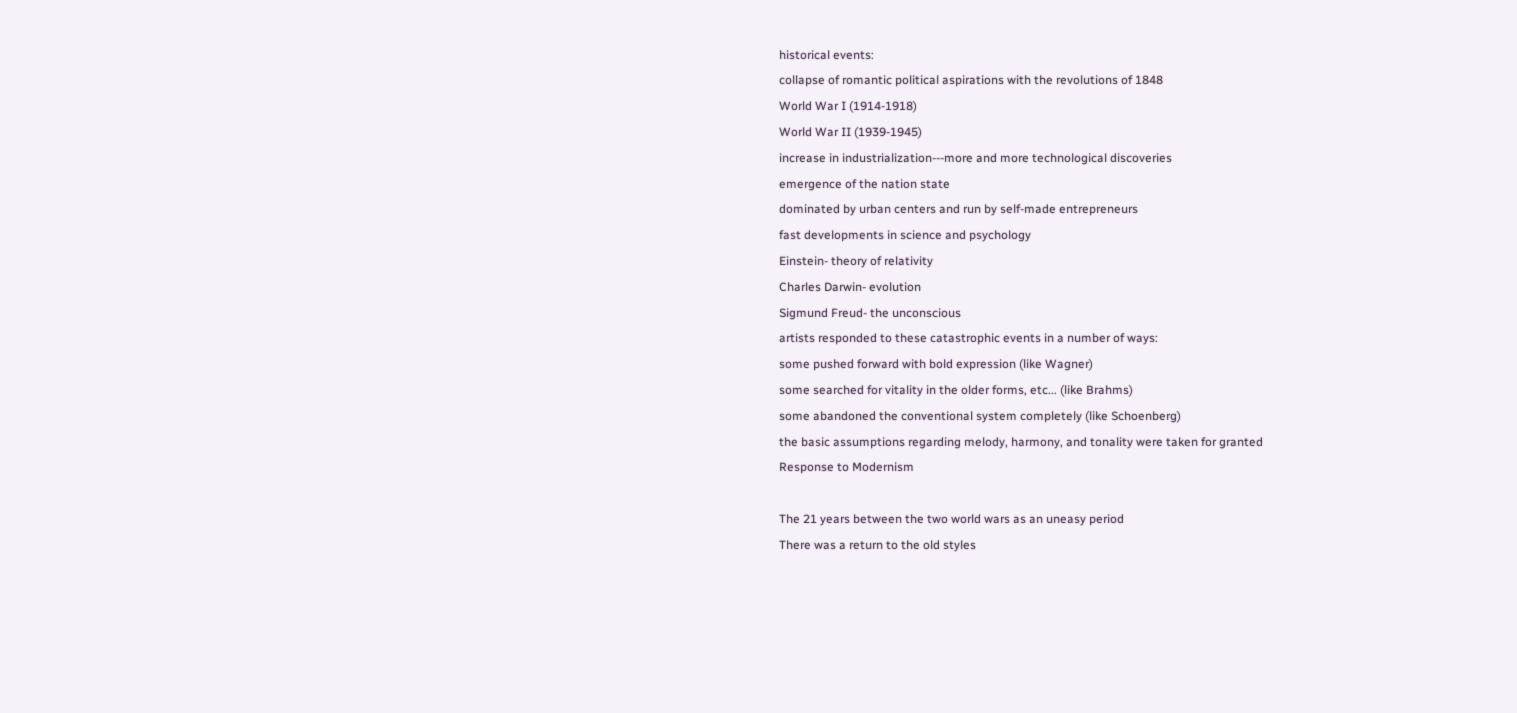historical events:
collapse of romantic political aspirations with the revolutions of 1848
World War I (1914-1918)
World War II (1939-1945)
increase in industrialization---more and more technological discoveries
emergence of the nation state
dominated by urban centers and run by self-made entrepreneurs
fast developments in science and psychology
Einstein- theory of relativity
Charles Darwin- evolution
Sigmund Freud- the unconscious
artists responded to these catastrophic events in a number of ways:
some pushed forward with bold expression (like Wagner)
some searched for vitality in the older forms, etc... (like Brahms)
some abandoned the conventional system completely (like Schoenberg)
the basic assumptions regarding melody, harmony, and tonality were taken for granted
Response to Modernism

The 21 years between the two world wars as an uneasy period
There was a return to the old styles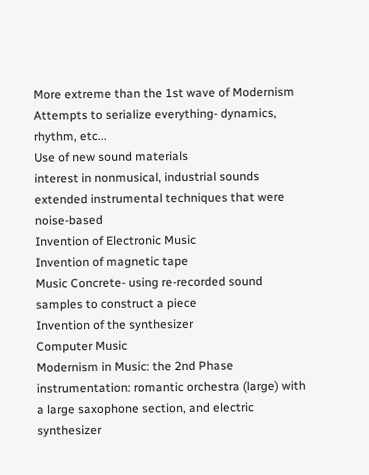More extreme than the 1st wave of Modernism
Attempts to serialize everything- dynamics, rhythm, etc...
Use of new sound materials
interest in nonmusical, industrial sounds
extended instrumental techniques that were noise-based
Invention of Electronic Music
Invention of magnetic tape
Music Concrete- using re-recorded sound samples to construct a piece
Invention of the synthesizer
Computer Music
Modernism in Music: the 2nd Phase
instrumentation: romantic orchestra (large) with a large saxophone section, and electric synthesizer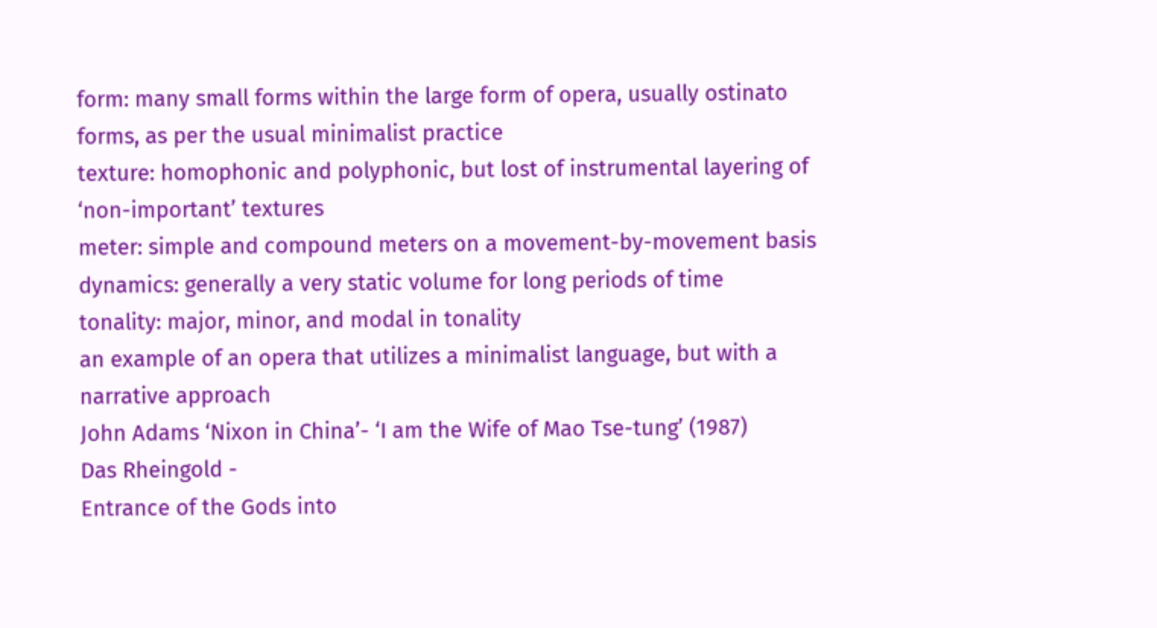form: many small forms within the large form of opera, usually ostinato forms, as per the usual minimalist practice
texture: homophonic and polyphonic, but lost of instrumental layering of ‘non-important’ textures
meter: simple and compound meters on a movement-by-movement basis
dynamics: generally a very static volume for long periods of time
tonality: major, minor, and modal in tonality
an example of an opera that utilizes a minimalist language, but with a narrative approach
John Adams ‘Nixon in China’- ‘I am the Wife of Mao Tse-tung’ (1987)
Das Rheingold -
Entrance of the Gods into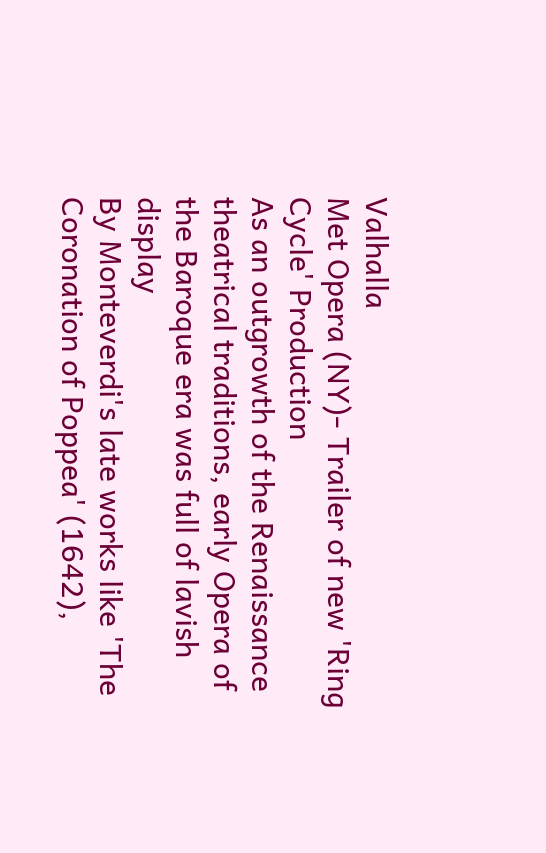Valhalla
Met Opera (NY)- Trailer of new 'Ring Cycle' Production
As an outgrowth of the Renaissance theatrical traditions, early Opera of the Baroque era was full of lavish display
By Monteverdi's late works like 'The Coronation of Poppea' (1642),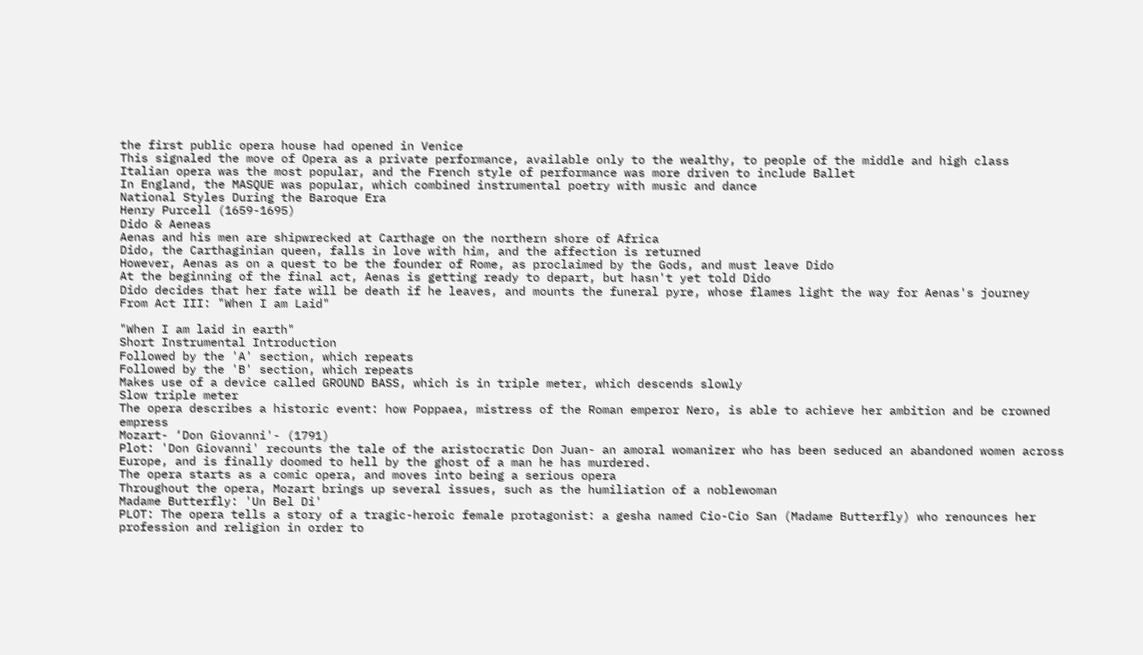the first public opera house had opened in Venice
This signaled the move of Opera as a private performance, available only to the wealthy, to people of the middle and high class
Italian opera was the most popular, and the French style of performance was more driven to include Ballet
In England, the MASQUE was popular, which combined instrumental poetry with music and dance
National Styles During the Baroque Era
Henry Purcell (1659-1695)
Dido & Aeneas
Aenas and his men are shipwrecked at Carthage on the northern shore of Africa
Dido, the Carthaginian queen, falls in love with him, and the affection is returned
However, Aenas as on a quest to be the founder of Rome, as proclaimed by the Gods, and must leave Dido
At the beginning of the final act, Aenas is getting ready to depart, but hasn't yet told Dido
Dido decides that her fate will be death if he leaves, and mounts the funeral pyre, whose flames light the way for Aenas's journey
From Act III: "When I am Laid"

"When I am laid in earth"
Short Instrumental Introduction
Followed by the 'A' section, which repeats
Followed by the 'B' section, which repeats
Makes use of a device called GROUND BASS, which is in triple meter, which descends slowly
Slow triple meter
The opera describes a historic event: how Poppaea, mistress of the Roman emperor Nero, is able to achieve her ambition and be crowned empress
Mozart- ‘Don Giovanni'- (1791)
Plot: 'Don Giovanni' recounts the tale of the aristocratic Don Juan- an amoral womanizer who has been seduced an abandoned women across Europe, and is finally doomed to hell by the ghost of a man he has murdered.
The opera starts as a comic opera, and moves into being a serious opera
Throughout the opera, Mozart brings up several issues, such as the humiliation of a noblewoman
Madame Butterfly: 'Un Bel Di'
PLOT: The opera tells a story of a tragic-heroic female protagonist: a gesha named Cio-Cio San (Madame Butterfly) who renounces her profession and religion in order to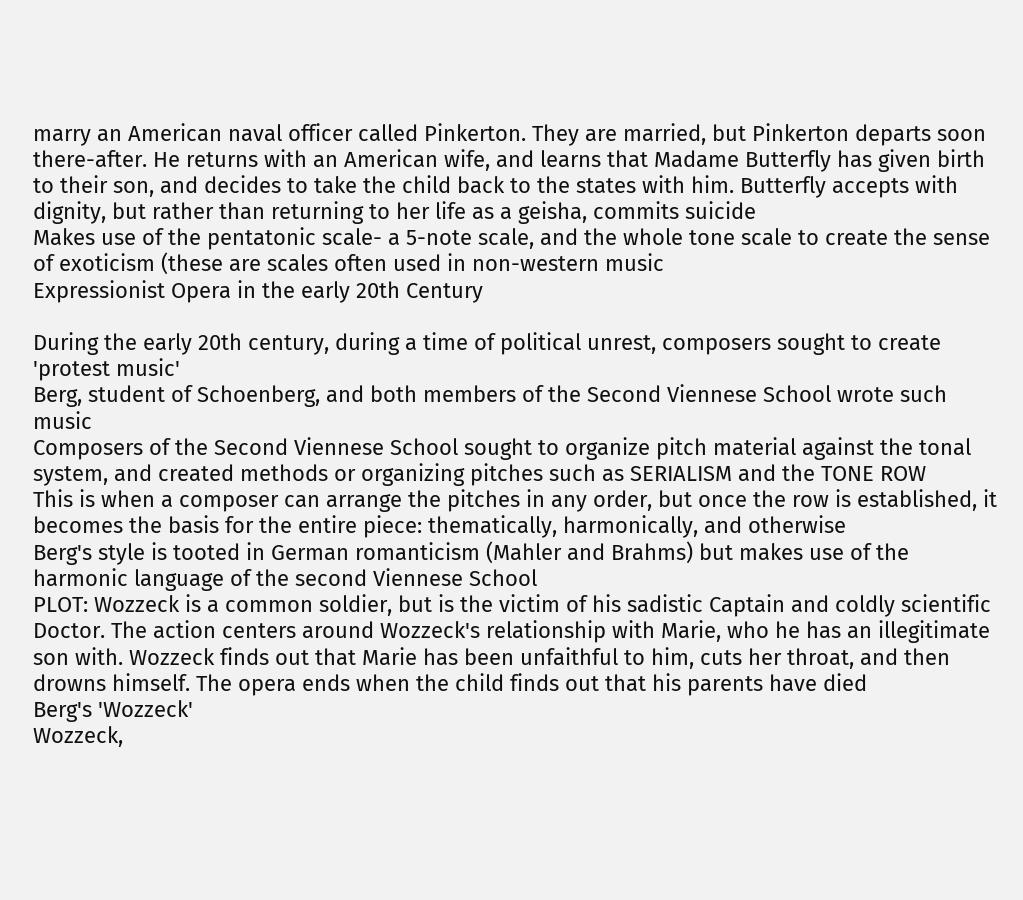marry an American naval officer called Pinkerton. They are married, but Pinkerton departs soon there-after. He returns with an American wife, and learns that Madame Butterfly has given birth to their son, and decides to take the child back to the states with him. Butterfly accepts with dignity, but rather than returning to her life as a geisha, commits suicide
Makes use of the pentatonic scale- a 5-note scale, and the whole tone scale to create the sense of exoticism (these are scales often used in non-western music
Expressionist Opera in the early 20th Century

During the early 20th century, during a time of political unrest, composers sought to create 'protest music'
Berg, student of Schoenberg, and both members of the Second Viennese School wrote such music
Composers of the Second Viennese School sought to organize pitch material against the tonal system, and created methods or organizing pitches such as SERIALISM and the TONE ROW
This is when a composer can arrange the pitches in any order, but once the row is established, it becomes the basis for the entire piece: thematically, harmonically, and otherwise
Berg's style is tooted in German romanticism (Mahler and Brahms) but makes use of the harmonic language of the second Viennese School
PLOT: Wozzeck is a common soldier, but is the victim of his sadistic Captain and coldly scientific Doctor. The action centers around Wozzeck's relationship with Marie, who he has an illegitimate son with. Wozzeck finds out that Marie has been unfaithful to him, cuts her throat, and then drowns himself. The opera ends when the child finds out that his parents have died
Berg's 'Wozzeck'
Wozzeck,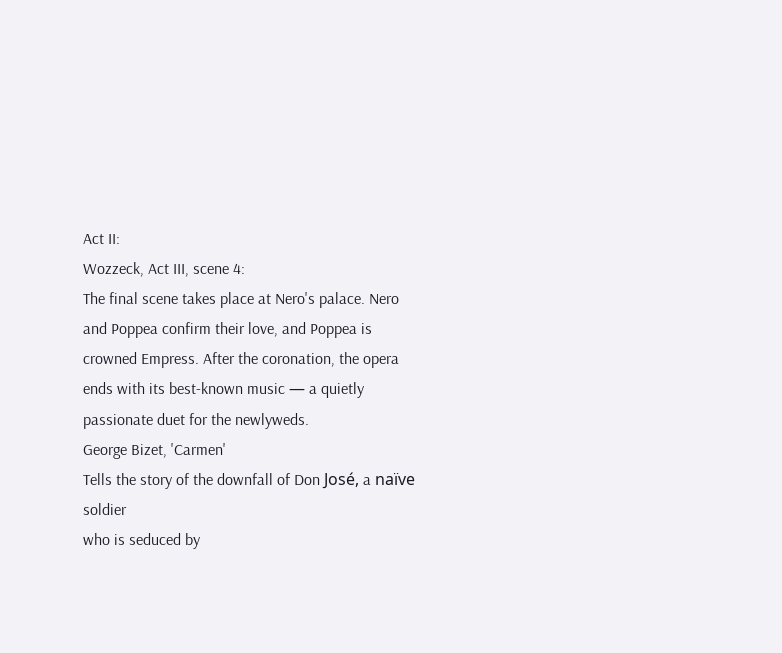Act II:
Wozzeck, Act III, scene 4:
The final scene takes place at Nero's palace. Nero and Poppea confirm their love, and Poppea is crowned Empress. After the coronation, the opera ends with its best-known music — a quietly passionate duet for the newlyweds.
George Bizet, 'Carmen'
Tells the story of the downfall of Don José, a naïve soldier
who is seduced by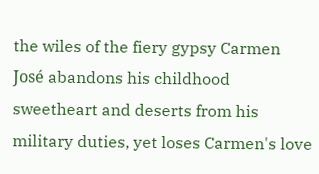the wiles of the fiery gypsy Carmen
José abandons his childhood sweetheart and deserts from his military duties, yet loses Carmen's love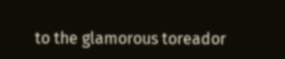to the glamorous toreador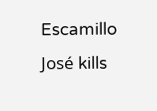Escamillo
José kills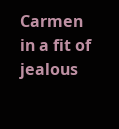Carmen in a fit of jealous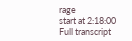rage
start at 2:18:00
Full transcript